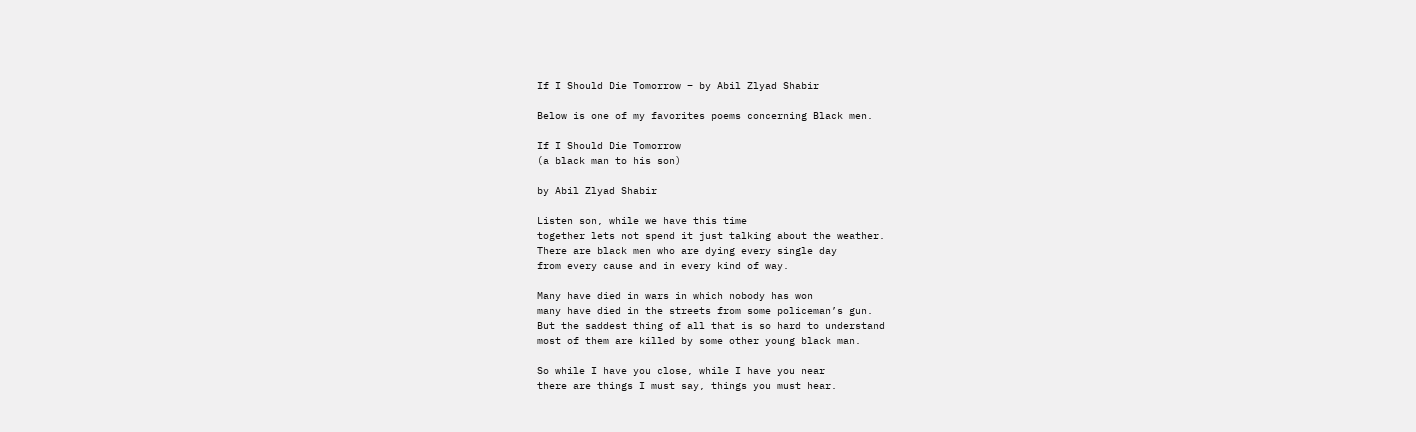If I Should Die Tomorrow – by Abil Zlyad Shabir

Below is one of my favorites poems concerning Black men.

If I Should Die Tomorrow
(a black man to his son)

by Abil Zlyad Shabir

Listen son, while we have this time
together lets not spend it just talking about the weather.
There are black men who are dying every single day
from every cause and in every kind of way.

Many have died in wars in which nobody has won
many have died in the streets from some policeman’s gun.
But the saddest thing of all that is so hard to understand
most of them are killed by some other young black man.

So while I have you close, while I have you near
there are things I must say, things you must hear.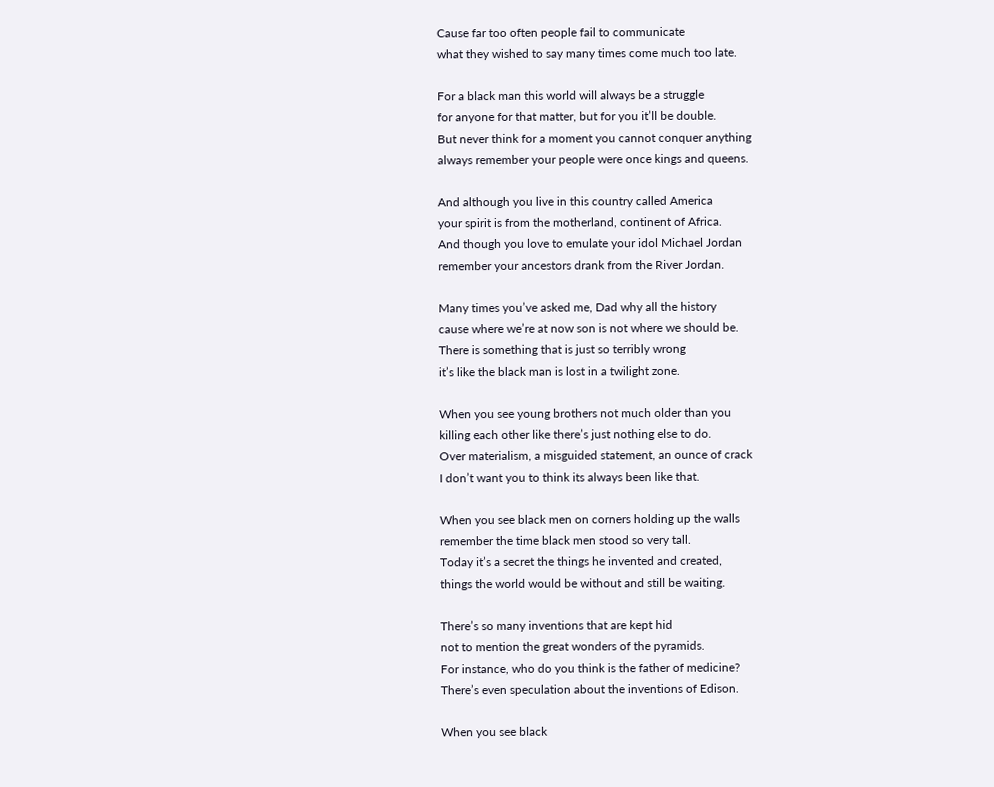Cause far too often people fail to communicate
what they wished to say many times come much too late.

For a black man this world will always be a struggle
for anyone for that matter, but for you it’ll be double.
But never think for a moment you cannot conquer anything
always remember your people were once kings and queens.

And although you live in this country called America
your spirit is from the motherland, continent of Africa.
And though you love to emulate your idol Michael Jordan
remember your ancestors drank from the River Jordan.

Many times you’ve asked me, Dad why all the history
cause where we’re at now son is not where we should be.
There is something that is just so terribly wrong
it’s like the black man is lost in a twilight zone.

When you see young brothers not much older than you
killing each other like there’s just nothing else to do.
Over materialism, a misguided statement, an ounce of crack
I don’t want you to think its always been like that.

When you see black men on corners holding up the walls
remember the time black men stood so very tall.
Today it’s a secret the things he invented and created,
things the world would be without and still be waiting.

There’s so many inventions that are kept hid
not to mention the great wonders of the pyramids.
For instance, who do you think is the father of medicine?
There’s even speculation about the inventions of Edison.

When you see black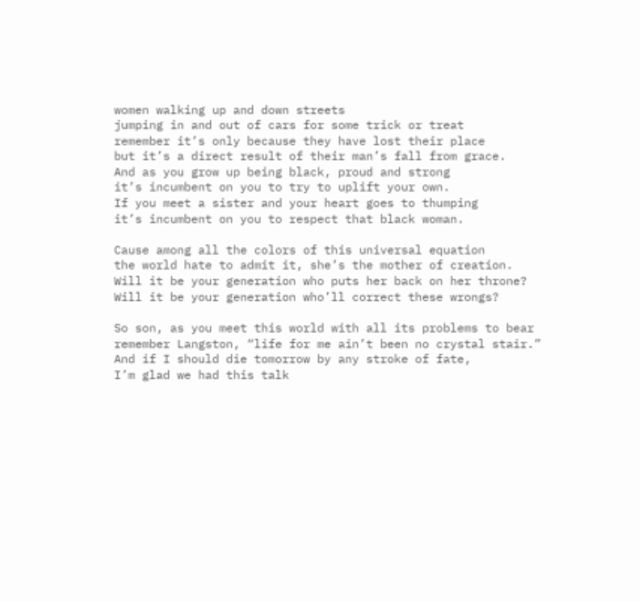women walking up and down streets
jumping in and out of cars for some trick or treat
remember it’s only because they have lost their place
but it’s a direct result of their man’s fall from grace.
And as you grow up being black, proud and strong
it’s incumbent on you to try to uplift your own.
If you meet a sister and your heart goes to thumping
it’s incumbent on you to respect that black woman.

Cause among all the colors of this universal equation
the world hate to admit it, she’s the mother of creation.
Will it be your generation who puts her back on her throne?
Will it be your generation who’ll correct these wrongs?

So son, as you meet this world with all its problems to bear
remember Langston, “life for me ain’t been no crystal stair.”
And if I should die tomorrow by any stroke of fate,
I’m glad we had this talk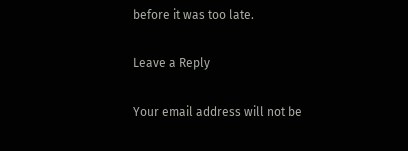before it was too late.

Leave a Reply

Your email address will not be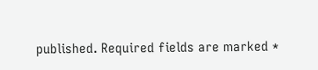published. Required fields are marked *